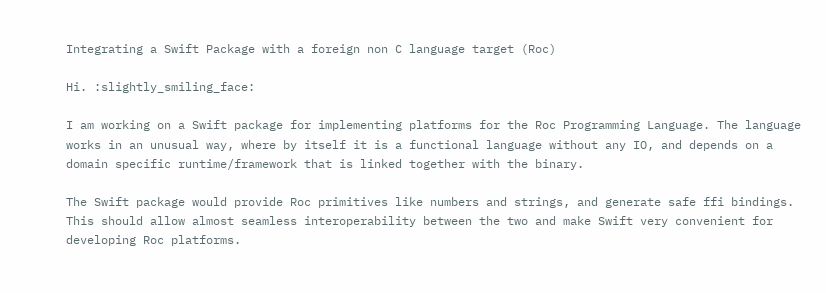Integrating a Swift Package with a foreign non C language target (Roc)

Hi. :slightly_smiling_face:

I am working on a Swift package for implementing platforms for the Roc Programming Language. The language works in an unusual way, where by itself it is a functional language without any IO, and depends on a domain specific runtime/framework that is linked together with the binary.

The Swift package would provide Roc primitives like numbers and strings, and generate safe ffi bindings. This should allow almost seamless interoperability between the two and make Swift very convenient for developing Roc platforms.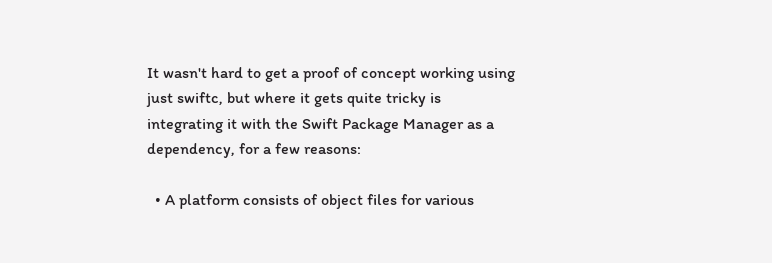It wasn't hard to get a proof of concept working using just swiftc, but where it gets quite tricky is integrating it with the Swift Package Manager as a dependency, for a few reasons:

  • A platform consists of object files for various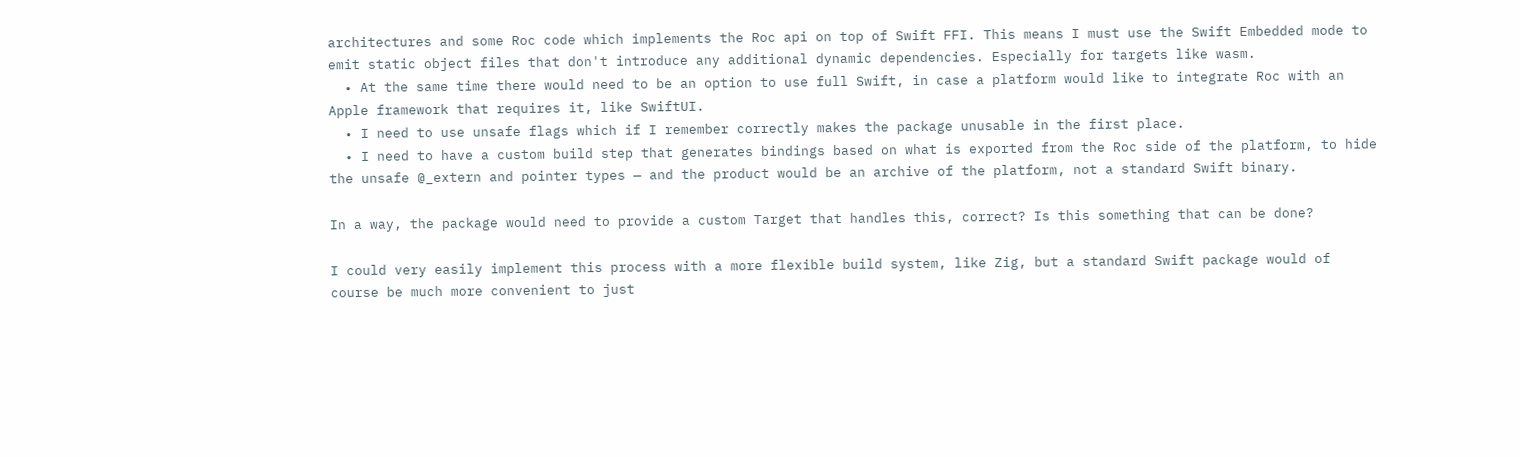architectures and some Roc code which implements the Roc api on top of Swift FFI. This means I must use the Swift Embedded mode to emit static object files that don't introduce any additional dynamic dependencies. Especially for targets like wasm.
  • At the same time there would need to be an option to use full Swift, in case a platform would like to integrate Roc with an Apple framework that requires it, like SwiftUI.
  • I need to use unsafe flags which if I remember correctly makes the package unusable in the first place.
  • I need to have a custom build step that generates bindings based on what is exported from the Roc side of the platform, to hide the unsafe @_extern and pointer types — and the product would be an archive of the platform, not a standard Swift binary.

In a way, the package would need to provide a custom Target that handles this, correct? Is this something that can be done?

I could very easily implement this process with a more flexible build system, like Zig, but a standard Swift package would of course be much more convenient to just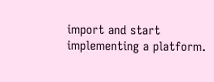import and start implementing a platform.